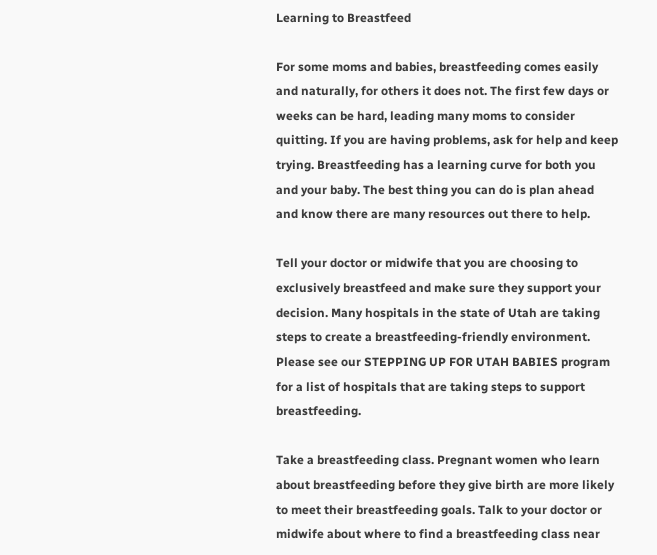Learning to Breastfeed

For some moms and babies, breastfeeding comes easily and naturally, for others it does not. The first few days or weeks can be hard, leading many moms to consider quitting. If you are having problems, ask for help and keep trying. Breastfeeding has a learning curve for both you and your baby. The best thing you can do is plan ahead and know there are many resources out there to help.

Tell your doctor or midwife that you are choosing to exclusively breastfeed and make sure they support your decision. Many hospitals in the state of Utah are taking steps to create a breastfeeding-friendly environment. Please see our STEPPING UP FOR UTAH BABIES program for a list of hospitals that are taking steps to support breastfeeding.

Take a breastfeeding class. Pregnant women who learn about breastfeeding before they give birth are more likely to meet their breastfeeding goals. Talk to your doctor or midwife about where to find a breastfeeding class near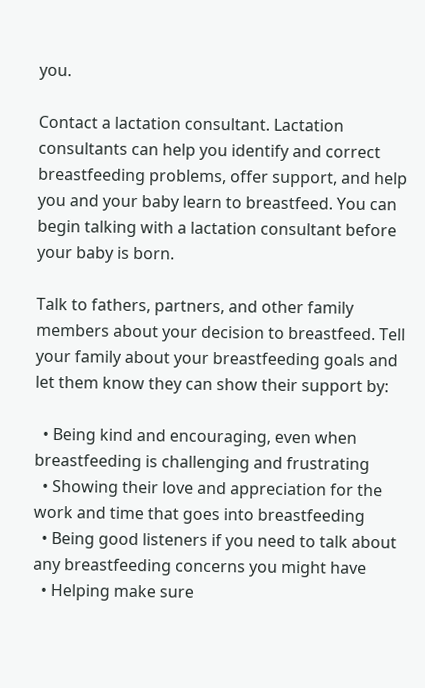you.

Contact a lactation consultant. Lactation consultants can help you identify and correct breastfeeding problems, offer support, and help you and your baby learn to breastfeed. You can begin talking with a lactation consultant before your baby is born.

Talk to fathers, partners, and other family members about your decision to breastfeed. Tell your family about your breastfeeding goals and let them know they can show their support by:

  • Being kind and encouraging, even when breastfeeding is challenging and frustrating
  • Showing their love and appreciation for the work and time that goes into breastfeeding
  • Being good listeners if you need to talk about any breastfeeding concerns you might have
  • Helping make sure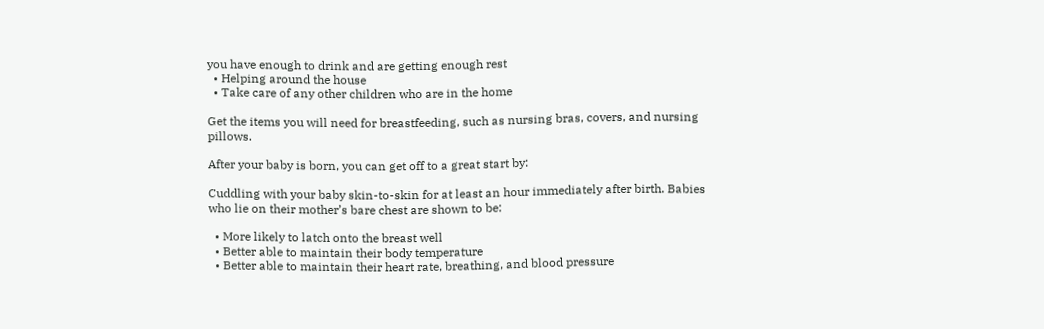you have enough to drink and are getting enough rest
  • Helping around the house
  • Take care of any other children who are in the home

Get the items you will need for breastfeeding, such as nursing bras, covers, and nursing pillows.

After your baby is born, you can get off to a great start by:

Cuddling with your baby skin-to-skin for at least an hour immediately after birth. Babies who lie on their mother’s bare chest are shown to be:

  • More likely to latch onto the breast well
  • Better able to maintain their body temperature
  • Better able to maintain their heart rate, breathing, and blood pressure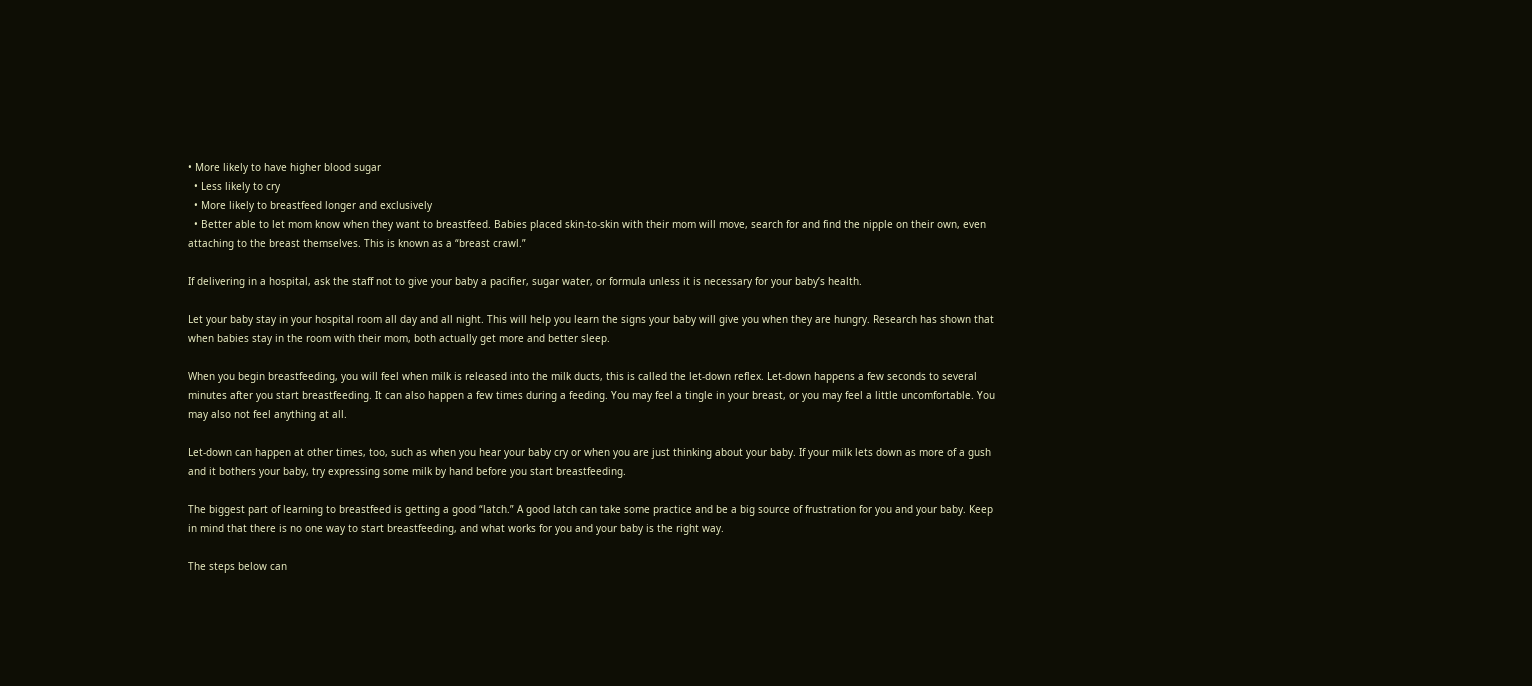• More likely to have higher blood sugar
  • Less likely to cry
  • More likely to breastfeed longer and exclusively
  • Better able to let mom know when they want to breastfeed. Babies placed skin-to-skin with their mom will move, search for and find the nipple on their own, even attaching to the breast themselves. This is known as a “breast crawl.”

If delivering in a hospital, ask the staff not to give your baby a pacifier, sugar water, or formula unless it is necessary for your baby’s health.

Let your baby stay in your hospital room all day and all night. This will help you learn the signs your baby will give you when they are hungry. Research has shown that when babies stay in the room with their mom, both actually get more and better sleep.

When you begin breastfeeding, you will feel when milk is released into the milk ducts, this is called the let-down reflex. Let-down happens a few seconds to several minutes after you start breastfeeding. It can also happen a few times during a feeding. You may feel a tingle in your breast, or you may feel a little uncomfortable. You may also not feel anything at all.

Let-down can happen at other times, too, such as when you hear your baby cry or when you are just thinking about your baby. If your milk lets down as more of a gush and it bothers your baby, try expressing some milk by hand before you start breastfeeding.

The biggest part of learning to breastfeed is getting a good “latch.” A good latch can take some practice and be a big source of frustration for you and your baby. Keep in mind that there is no one way to start breastfeeding, and what works for you and your baby is the right way.

The steps below can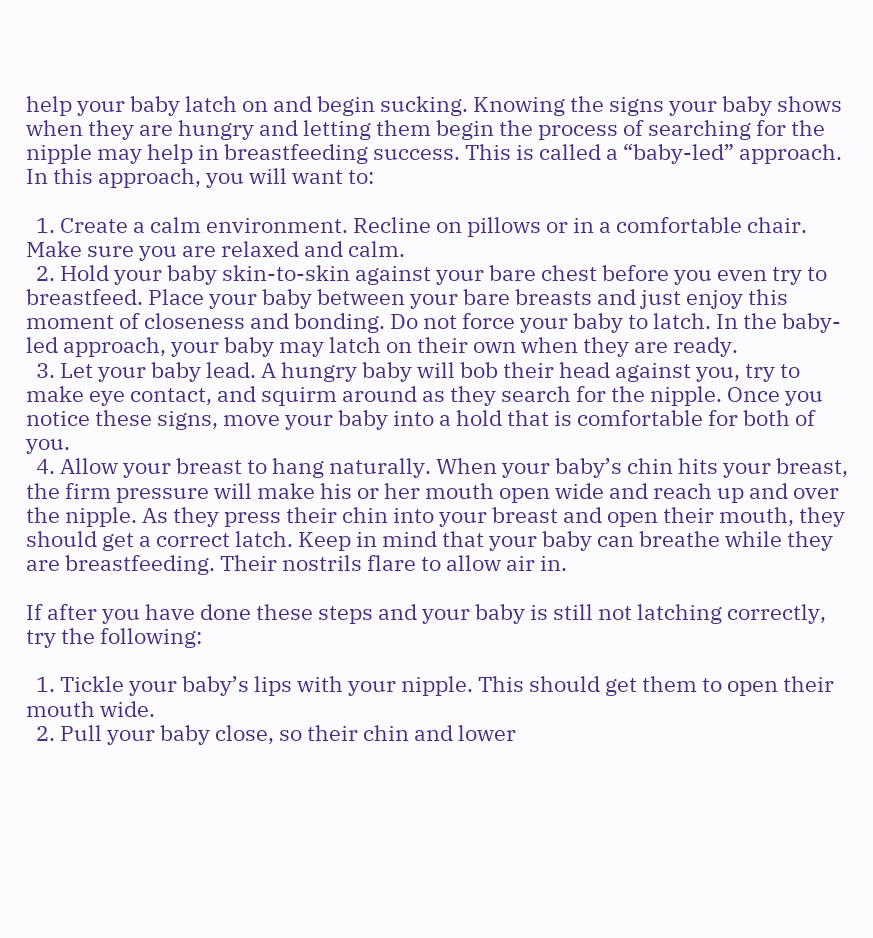help your baby latch on and begin sucking. Knowing the signs your baby shows when they are hungry and letting them begin the process of searching for the nipple may help in breastfeeding success. This is called a “baby-led” approach. In this approach, you will want to:

  1. Create a calm environment. Recline on pillows or in a comfortable chair. Make sure you are relaxed and calm.
  2. Hold your baby skin-to-skin against your bare chest before you even try to breastfeed. Place your baby between your bare breasts and just enjoy this moment of closeness and bonding. Do not force your baby to latch. In the baby-led approach, your baby may latch on their own when they are ready.
  3. Let your baby lead. A hungry baby will bob their head against you, try to make eye contact, and squirm around as they search for the nipple. Once you notice these signs, move your baby into a hold that is comfortable for both of you.
  4. Allow your breast to hang naturally. When your baby’s chin hits your breast, the firm pressure will make his or her mouth open wide and reach up and over the nipple. As they press their chin into your breast and open their mouth, they should get a correct latch. Keep in mind that your baby can breathe while they are breastfeeding. Their nostrils flare to allow air in.

If after you have done these steps and your baby is still not latching correctly, try the following:

  1. Tickle your baby’s lips with your nipple. This should get them to open their mouth wide.
  2. Pull your baby close, so their chin and lower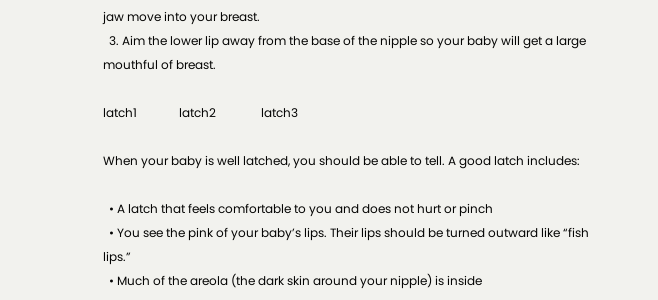jaw move into your breast.
  3. Aim the lower lip away from the base of the nipple so your baby will get a large mouthful of breast.

latch1              latch2               latch3

When your baby is well latched, you should be able to tell. A good latch includes:

  • A latch that feels comfortable to you and does not hurt or pinch
  • You see the pink of your baby’s lips. Their lips should be turned outward like “fish lips.”
  • Much of the areola (the dark skin around your nipple) is inside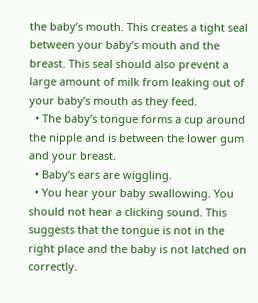the baby’s mouth. This creates a tight seal between your baby’s mouth and the breast. This seal should also prevent a large amount of milk from leaking out of your baby’s mouth as they feed.
  • The baby’s tongue forms a cup around the nipple and is between the lower gum and your breast.
  • Baby’s ears are wiggling.
  • You hear your baby swallowing. You should not hear a clicking sound. This suggests that the tongue is not in the right place and the baby is not latched on correctly.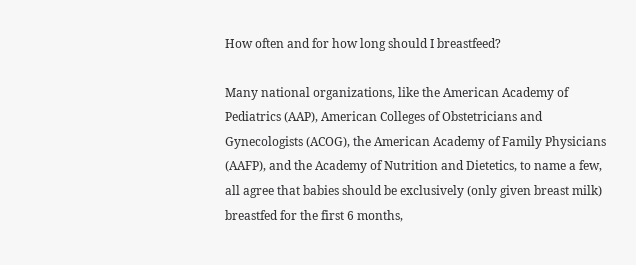How often and for how long should I breastfeed?

Many national organizations, like the American Academy of Pediatrics (AAP), American Colleges of Obstetricians and Gynecologists (ACOG), the American Academy of Family Physicians (AAFP), and the Academy of Nutrition and Dietetics, to name a few, all agree that babies should be exclusively (only given breast milk) breastfed for the first 6 months,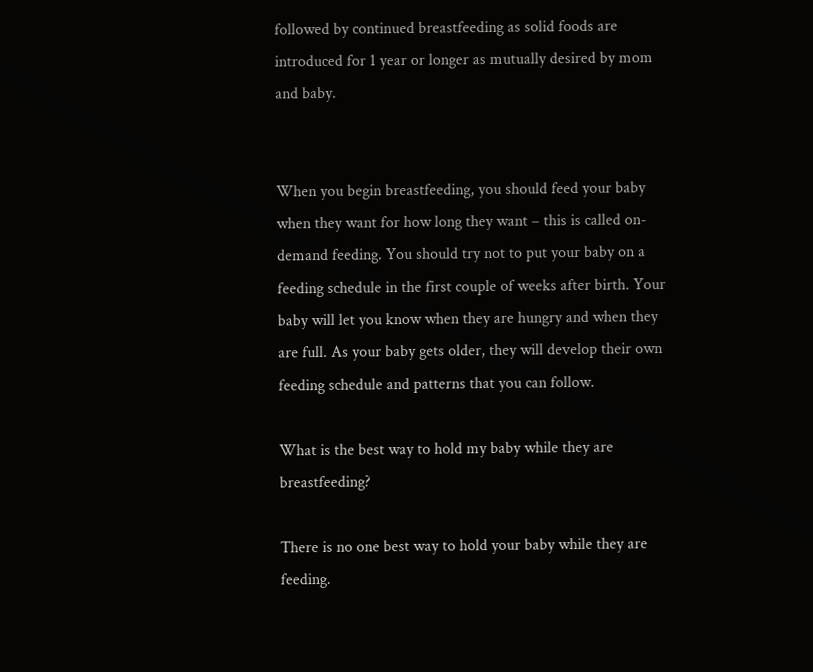followed by continued breastfeeding as solid foods are introduced for 1 year or longer as mutually desired by mom and baby.


When you begin breastfeeding, you should feed your baby when they want for how long they want – this is called on-demand feeding. You should try not to put your baby on a feeding schedule in the first couple of weeks after birth. Your baby will let you know when they are hungry and when they are full. As your baby gets older, they will develop their own feeding schedule and patterns that you can follow.

What is the best way to hold my baby while they are breastfeeding?

There is no one best way to hold your baby while they are feeding.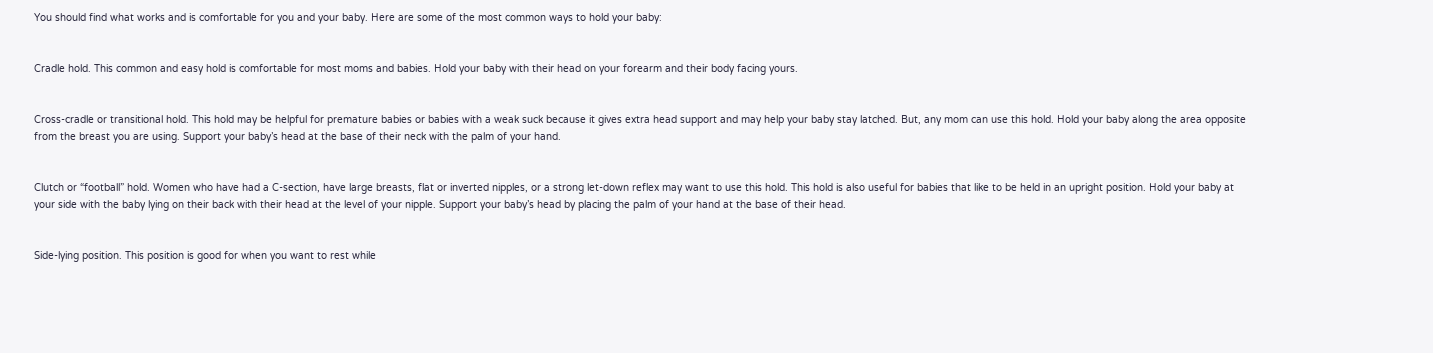You should find what works and is comfortable for you and your baby. Here are some of the most common ways to hold your baby:


Cradle hold. This common and easy hold is comfortable for most moms and babies. Hold your baby with their head on your forearm and their body facing yours.


Cross-cradle or transitional hold. This hold may be helpful for premature babies or babies with a weak suck because it gives extra head support and may help your baby stay latched. But, any mom can use this hold. Hold your baby along the area opposite from the breast you are using. Support your baby’s head at the base of their neck with the palm of your hand.


Clutch or “football” hold. Women who have had a C-section, have large breasts, flat or inverted nipples, or a strong let-down reflex may want to use this hold. This hold is also useful for babies that like to be held in an upright position. Hold your baby at your side with the baby lying on their back with their head at the level of your nipple. Support your baby’s head by placing the palm of your hand at the base of their head.


Side-lying position. This position is good for when you want to rest while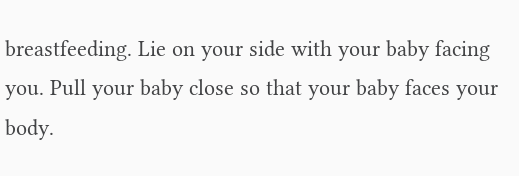breastfeeding. Lie on your side with your baby facing you. Pull your baby close so that your baby faces your body.